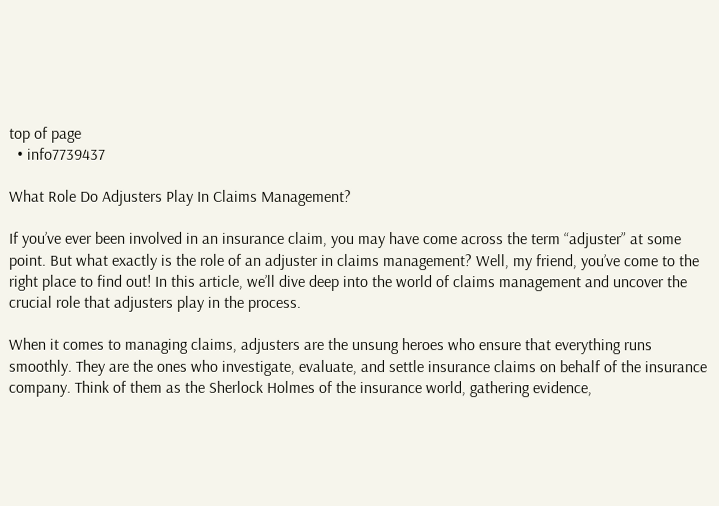top of page
  • info7739437

What Role Do Adjusters Play In Claims Management?

If you’ve ever been involved in an insurance claim, you may have come across the term “adjuster” at some point. But what exactly is the role of an adjuster in claims management? Well, my friend, you’ve come to the right place to find out! In this article, we’ll dive deep into the world of claims management and uncover the crucial role that adjusters play in the process.

When it comes to managing claims, adjusters are the unsung heroes who ensure that everything runs smoothly. They are the ones who investigate, evaluate, and settle insurance claims on behalf of the insurance company. Think of them as the Sherlock Holmes of the insurance world, gathering evidence,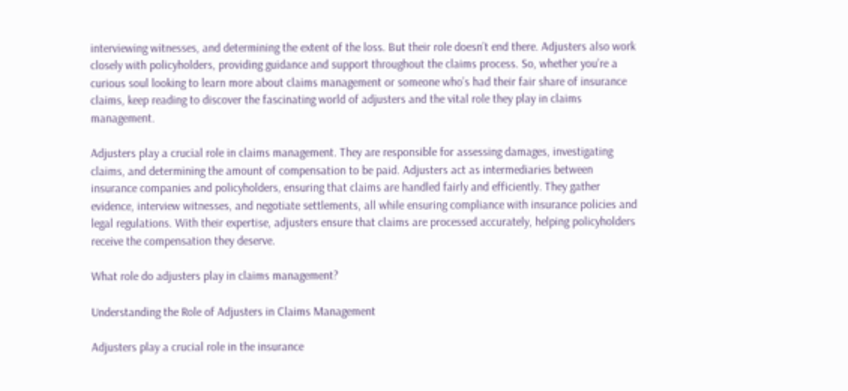interviewing witnesses, and determining the extent of the loss. But their role doesn’t end there. Adjusters also work closely with policyholders, providing guidance and support throughout the claims process. So, whether you’re a curious soul looking to learn more about claims management or someone who’s had their fair share of insurance claims, keep reading to discover the fascinating world of adjusters and the vital role they play in claims management.

Adjusters play a crucial role in claims management. They are responsible for assessing damages, investigating claims, and determining the amount of compensation to be paid. Adjusters act as intermediaries between insurance companies and policyholders, ensuring that claims are handled fairly and efficiently. They gather evidence, interview witnesses, and negotiate settlements, all while ensuring compliance with insurance policies and legal regulations. With their expertise, adjusters ensure that claims are processed accurately, helping policyholders receive the compensation they deserve.

What role do adjusters play in claims management?

Understanding the Role of Adjusters in Claims Management

Adjusters play a crucial role in the insurance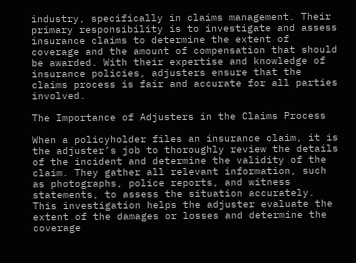industry, specifically in claims management. Their primary responsibility is to investigate and assess insurance claims to determine the extent of coverage and the amount of compensation that should be awarded. With their expertise and knowledge of insurance policies, adjusters ensure that the claims process is fair and accurate for all parties involved.

The Importance of Adjusters in the Claims Process

When a policyholder files an insurance claim, it is the adjuster’s job to thoroughly review the details of the incident and determine the validity of the claim. They gather all relevant information, such as photographs, police reports, and witness statements, to assess the situation accurately. This investigation helps the adjuster evaluate the extent of the damages or losses and determine the coverage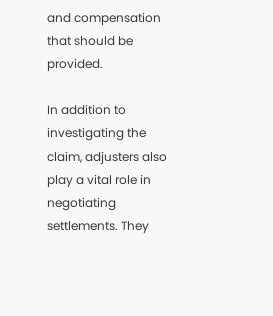and compensation that should be provided.

In addition to investigating the claim, adjusters also play a vital role in negotiating settlements. They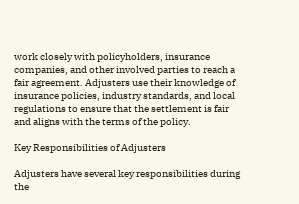work closely with policyholders, insurance companies, and other involved parties to reach a fair agreement. Adjusters use their knowledge of insurance policies, industry standards, and local regulations to ensure that the settlement is fair and aligns with the terms of the policy.

Key Responsibilities of Adjusters

Adjusters have several key responsibilities during the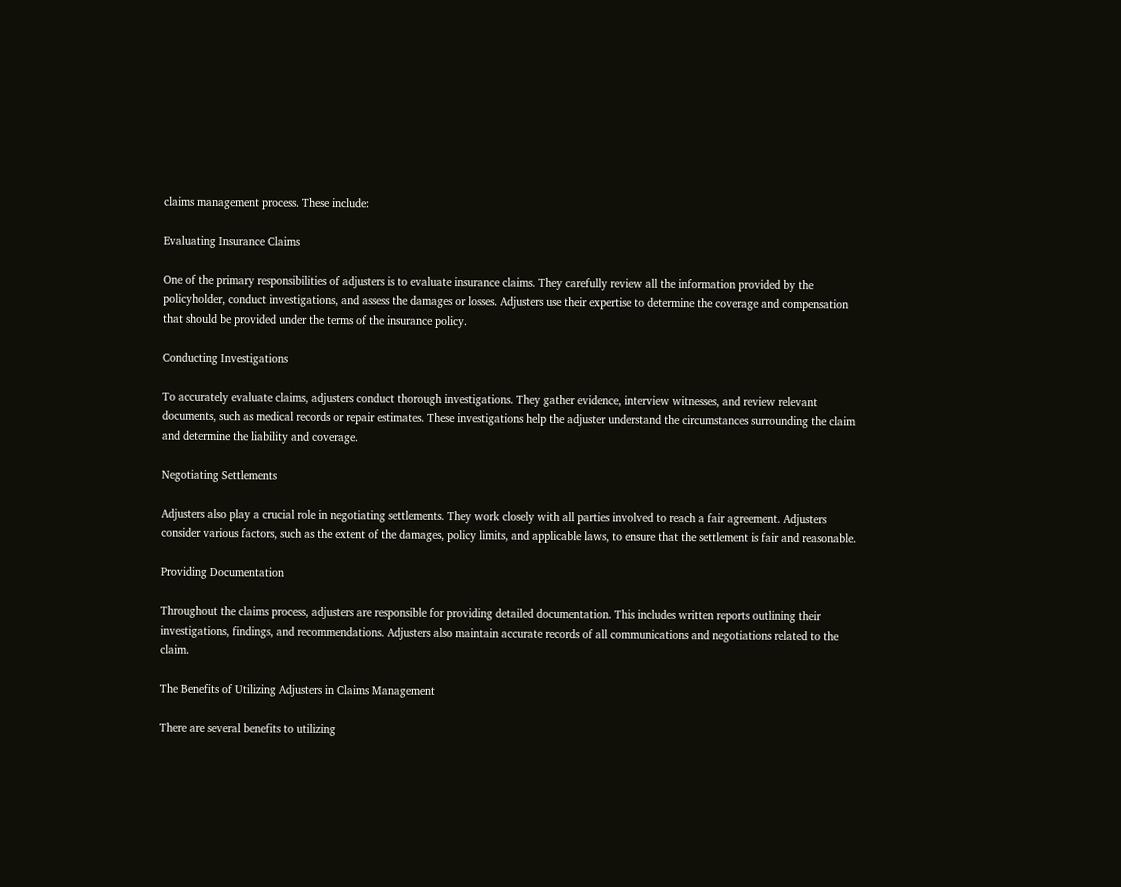claims management process. These include:

Evaluating Insurance Claims

One of the primary responsibilities of adjusters is to evaluate insurance claims. They carefully review all the information provided by the policyholder, conduct investigations, and assess the damages or losses. Adjusters use their expertise to determine the coverage and compensation that should be provided under the terms of the insurance policy.

Conducting Investigations

To accurately evaluate claims, adjusters conduct thorough investigations. They gather evidence, interview witnesses, and review relevant documents, such as medical records or repair estimates. These investigations help the adjuster understand the circumstances surrounding the claim and determine the liability and coverage.

Negotiating Settlements

Adjusters also play a crucial role in negotiating settlements. They work closely with all parties involved to reach a fair agreement. Adjusters consider various factors, such as the extent of the damages, policy limits, and applicable laws, to ensure that the settlement is fair and reasonable.

Providing Documentation

Throughout the claims process, adjusters are responsible for providing detailed documentation. This includes written reports outlining their investigations, findings, and recommendations. Adjusters also maintain accurate records of all communications and negotiations related to the claim.

The Benefits of Utilizing Adjusters in Claims Management

There are several benefits to utilizing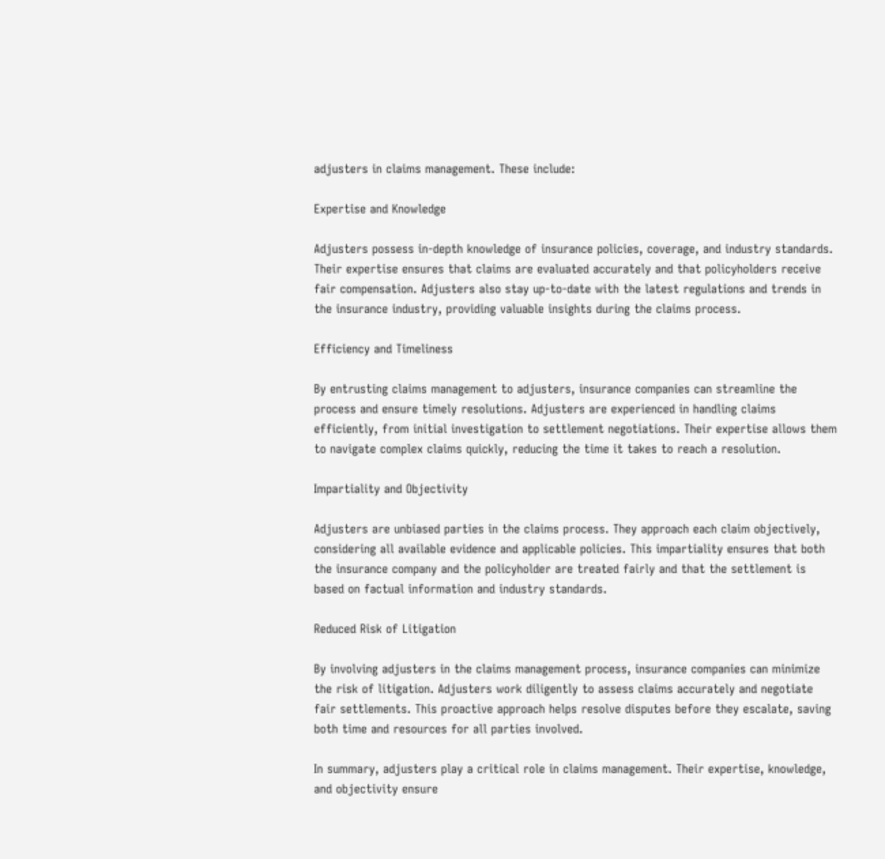adjusters in claims management. These include:

Expertise and Knowledge

Adjusters possess in-depth knowledge of insurance policies, coverage, and industry standards. Their expertise ensures that claims are evaluated accurately and that policyholders receive fair compensation. Adjusters also stay up-to-date with the latest regulations and trends in the insurance industry, providing valuable insights during the claims process.

Efficiency and Timeliness

By entrusting claims management to adjusters, insurance companies can streamline the process and ensure timely resolutions. Adjusters are experienced in handling claims efficiently, from initial investigation to settlement negotiations. Their expertise allows them to navigate complex claims quickly, reducing the time it takes to reach a resolution.

Impartiality and Objectivity

Adjusters are unbiased parties in the claims process. They approach each claim objectively, considering all available evidence and applicable policies. This impartiality ensures that both the insurance company and the policyholder are treated fairly and that the settlement is based on factual information and industry standards.

Reduced Risk of Litigation

By involving adjusters in the claims management process, insurance companies can minimize the risk of litigation. Adjusters work diligently to assess claims accurately and negotiate fair settlements. This proactive approach helps resolve disputes before they escalate, saving both time and resources for all parties involved.

In summary, adjusters play a critical role in claims management. Their expertise, knowledge, and objectivity ensure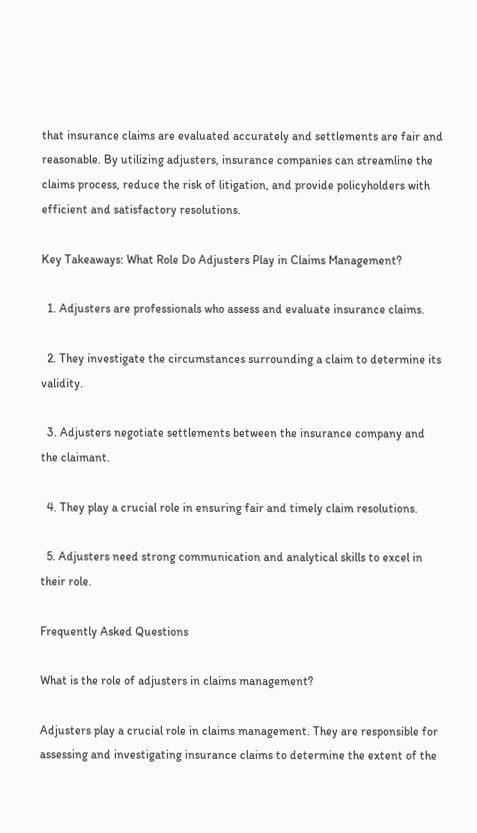that insurance claims are evaluated accurately and settlements are fair and reasonable. By utilizing adjusters, insurance companies can streamline the claims process, reduce the risk of litigation, and provide policyholders with efficient and satisfactory resolutions.

Key Takeaways: What Role Do Adjusters Play in Claims Management?

  1. Adjusters are professionals who assess and evaluate insurance claims.

  2. They investigate the circumstances surrounding a claim to determine its validity.

  3. Adjusters negotiate settlements between the insurance company and the claimant.

  4. They play a crucial role in ensuring fair and timely claim resolutions.

  5. Adjusters need strong communication and analytical skills to excel in their role.

Frequently Asked Questions

What is the role of adjusters in claims management?

Adjusters play a crucial role in claims management. They are responsible for assessing and investigating insurance claims to determine the extent of the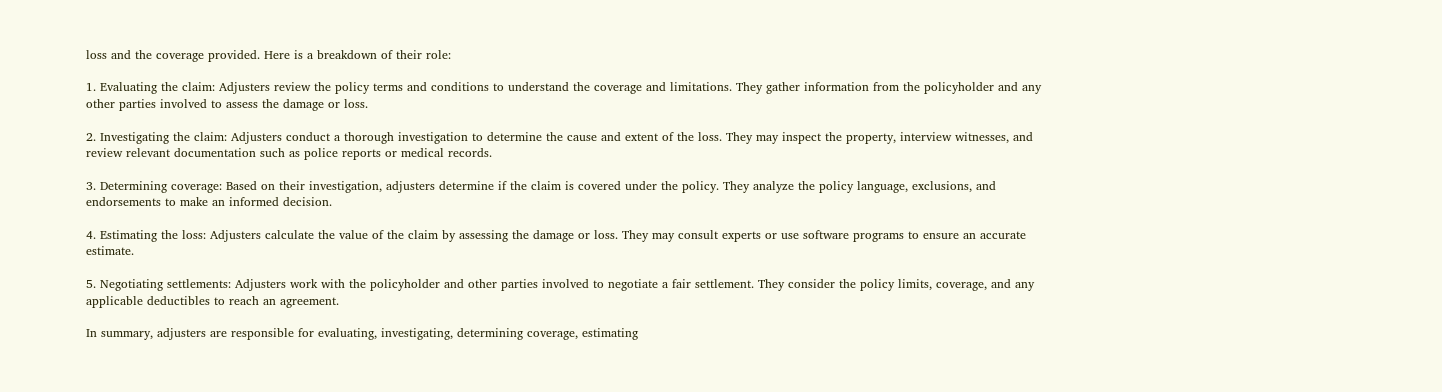loss and the coverage provided. Here is a breakdown of their role:

1. Evaluating the claim: Adjusters review the policy terms and conditions to understand the coverage and limitations. They gather information from the policyholder and any other parties involved to assess the damage or loss.

2. Investigating the claim: Adjusters conduct a thorough investigation to determine the cause and extent of the loss. They may inspect the property, interview witnesses, and review relevant documentation such as police reports or medical records.

3. Determining coverage: Based on their investigation, adjusters determine if the claim is covered under the policy. They analyze the policy language, exclusions, and endorsements to make an informed decision.

4. Estimating the loss: Adjusters calculate the value of the claim by assessing the damage or loss. They may consult experts or use software programs to ensure an accurate estimate.

5. Negotiating settlements: Adjusters work with the policyholder and other parties involved to negotiate a fair settlement. They consider the policy limits, coverage, and any applicable deductibles to reach an agreement.

In summary, adjusters are responsible for evaluating, investigating, determining coverage, estimating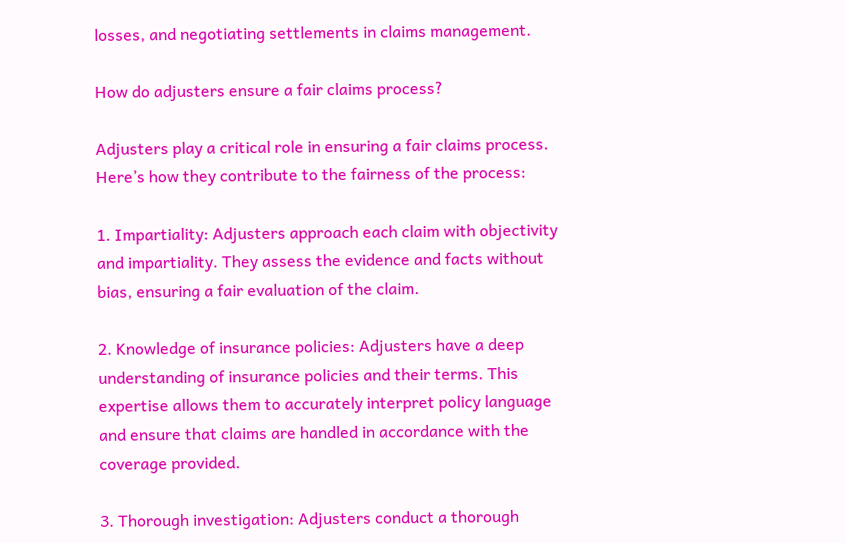losses, and negotiating settlements in claims management.

How do adjusters ensure a fair claims process?

Adjusters play a critical role in ensuring a fair claims process. Here’s how they contribute to the fairness of the process:

1. Impartiality: Adjusters approach each claim with objectivity and impartiality. They assess the evidence and facts without bias, ensuring a fair evaluation of the claim.

2. Knowledge of insurance policies: Adjusters have a deep understanding of insurance policies and their terms. This expertise allows them to accurately interpret policy language and ensure that claims are handled in accordance with the coverage provided.

3. Thorough investigation: Adjusters conduct a thorough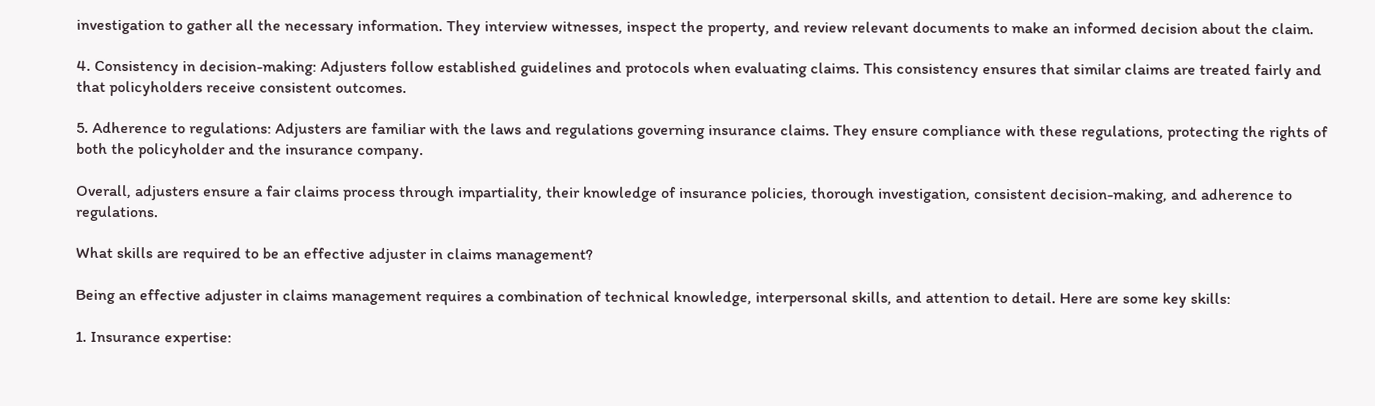investigation to gather all the necessary information. They interview witnesses, inspect the property, and review relevant documents to make an informed decision about the claim.

4. Consistency in decision-making: Adjusters follow established guidelines and protocols when evaluating claims. This consistency ensures that similar claims are treated fairly and that policyholders receive consistent outcomes.

5. Adherence to regulations: Adjusters are familiar with the laws and regulations governing insurance claims. They ensure compliance with these regulations, protecting the rights of both the policyholder and the insurance company.

Overall, adjusters ensure a fair claims process through impartiality, their knowledge of insurance policies, thorough investigation, consistent decision-making, and adherence to regulations.

What skills are required to be an effective adjuster in claims management?

Being an effective adjuster in claims management requires a combination of technical knowledge, interpersonal skills, and attention to detail. Here are some key skills:

1. Insurance expertise: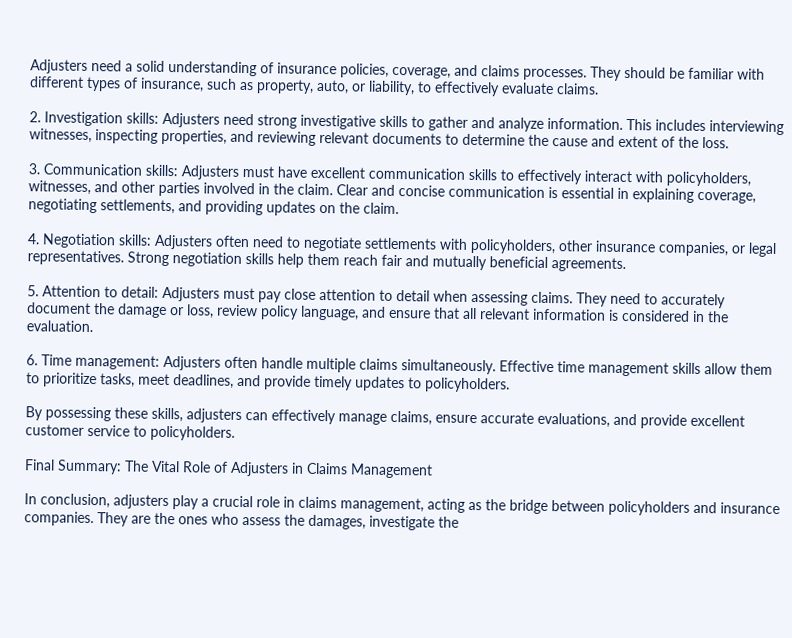Adjusters need a solid understanding of insurance policies, coverage, and claims processes. They should be familiar with different types of insurance, such as property, auto, or liability, to effectively evaluate claims.

2. Investigation skills: Adjusters need strong investigative skills to gather and analyze information. This includes interviewing witnesses, inspecting properties, and reviewing relevant documents to determine the cause and extent of the loss.

3. Communication skills: Adjusters must have excellent communication skills to effectively interact with policyholders, witnesses, and other parties involved in the claim. Clear and concise communication is essential in explaining coverage, negotiating settlements, and providing updates on the claim.

4. Negotiation skills: Adjusters often need to negotiate settlements with policyholders, other insurance companies, or legal representatives. Strong negotiation skills help them reach fair and mutually beneficial agreements.

5. Attention to detail: Adjusters must pay close attention to detail when assessing claims. They need to accurately document the damage or loss, review policy language, and ensure that all relevant information is considered in the evaluation.

6. Time management: Adjusters often handle multiple claims simultaneously. Effective time management skills allow them to prioritize tasks, meet deadlines, and provide timely updates to policyholders.

By possessing these skills, adjusters can effectively manage claims, ensure accurate evaluations, and provide excellent customer service to policyholders.

Final Summary: The Vital Role of Adjusters in Claims Management

In conclusion, adjusters play a crucial role in claims management, acting as the bridge between policyholders and insurance companies. They are the ones who assess the damages, investigate the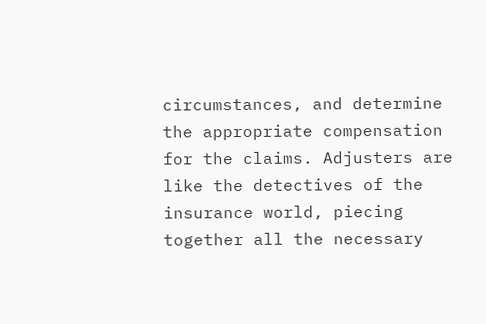circumstances, and determine the appropriate compensation for the claims. Adjusters are like the detectives of the insurance world, piecing together all the necessary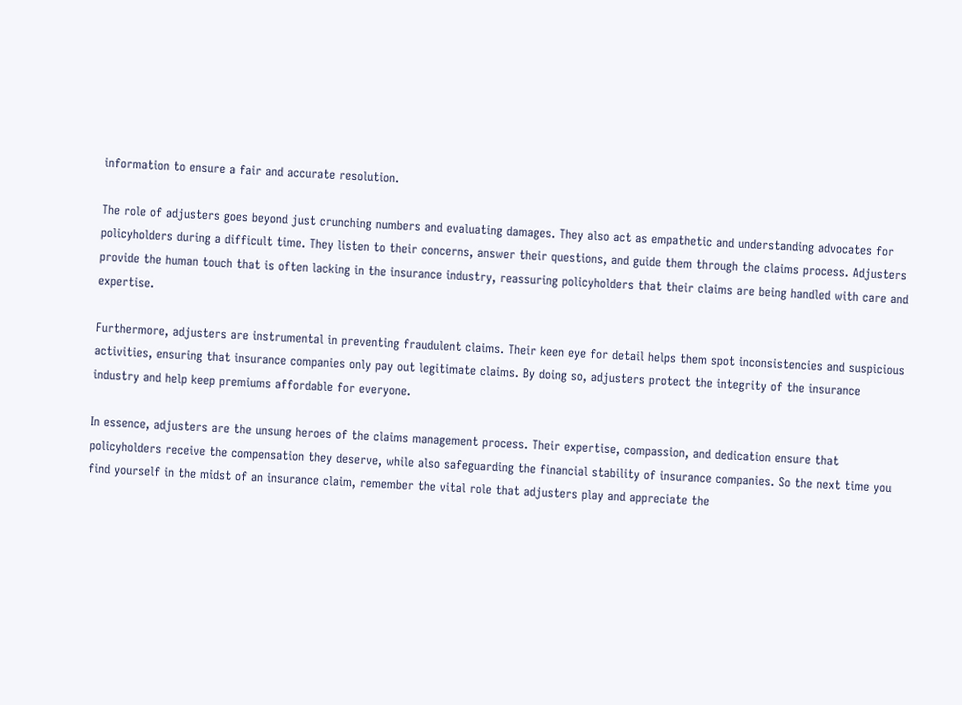information to ensure a fair and accurate resolution.

The role of adjusters goes beyond just crunching numbers and evaluating damages. They also act as empathetic and understanding advocates for policyholders during a difficult time. They listen to their concerns, answer their questions, and guide them through the claims process. Adjusters provide the human touch that is often lacking in the insurance industry, reassuring policyholders that their claims are being handled with care and expertise.

Furthermore, adjusters are instrumental in preventing fraudulent claims. Their keen eye for detail helps them spot inconsistencies and suspicious activities, ensuring that insurance companies only pay out legitimate claims. By doing so, adjusters protect the integrity of the insurance industry and help keep premiums affordable for everyone.

In essence, adjusters are the unsung heroes of the claims management process. Their expertise, compassion, and dedication ensure that policyholders receive the compensation they deserve, while also safeguarding the financial stability of insurance companies. So the next time you find yourself in the midst of an insurance claim, remember the vital role that adjusters play and appreciate the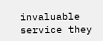invaluable service they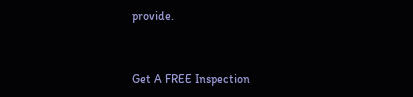provide.


Get A FREE Inspection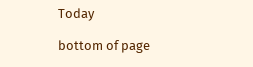Today

bottom of page